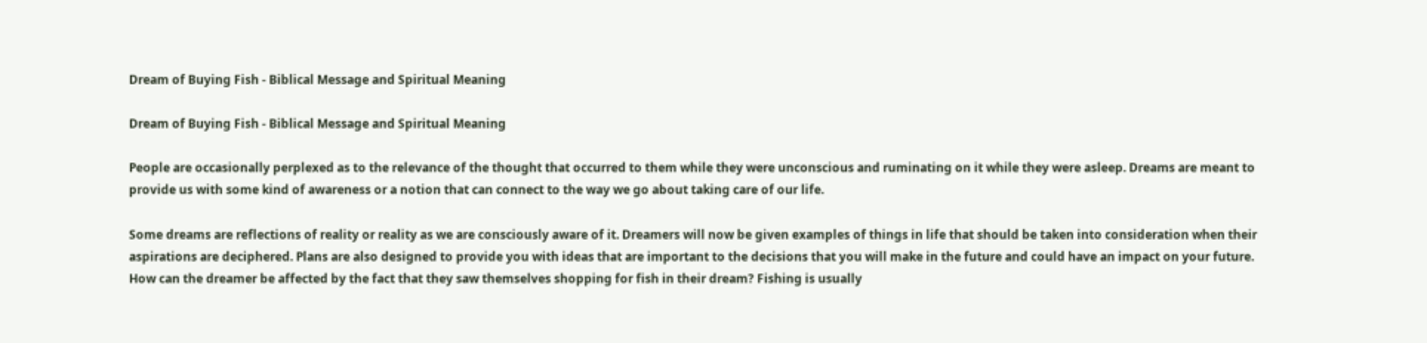Dream of Buying Fish - Biblical Message and Spiritual Meaning

Dream of Buying Fish - Biblical Message and Spiritual Meaning

People are occasionally perplexed as to the relevance of the thought that occurred to them while they were unconscious and ruminating on it while they were asleep. Dreams are meant to provide us with some kind of awareness or a notion that can connect to the way we go about taking care of our life.

Some dreams are reflections of reality or reality as we are consciously aware of it. Dreamers will now be given examples of things in life that should be taken into consideration when their aspirations are deciphered. Plans are also designed to provide you with ideas that are important to the decisions that you will make in the future and could have an impact on your future. How can the dreamer be affected by the fact that they saw themselves shopping for fish in their dream? Fishing is usually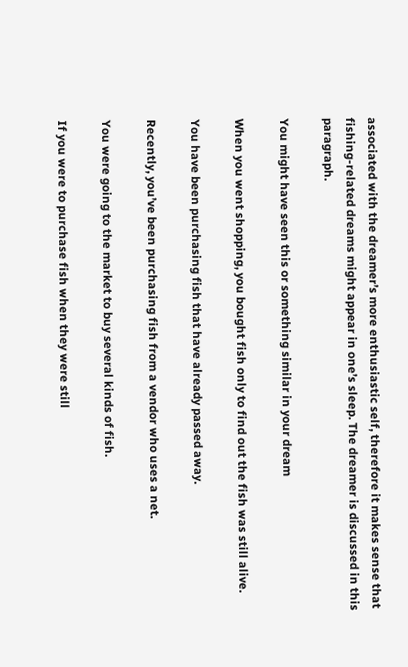associated with the dreamer’s more enthusiastic self, therefore it makes sense that fishing-related dreams might appear in one’s sleep. The dreamer is discussed in this paragraph.

You might have seen this or something similar in your dream

When you went shopping, you bought fish only to find out the fish was still alive.

You have been purchasing fish that have already passed away.

Recently, you’ve been purchasing fish from a vendor who uses a net.

You were going to the market to buy several kinds of fish.

If you were to purchase fish when they were still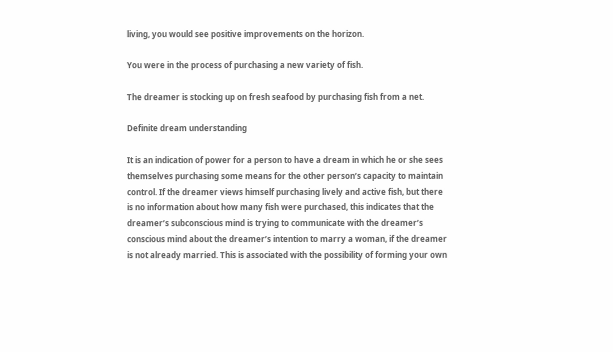living, you would see positive improvements on the horizon.

You were in the process of purchasing a new variety of fish.

The dreamer is stocking up on fresh seafood by purchasing fish from a net.

Definite dream understanding

It is an indication of power for a person to have a dream in which he or she sees themselves purchasing some means for the other person’s capacity to maintain control. If the dreamer views himself purchasing lively and active fish, but there is no information about how many fish were purchased, this indicates that the dreamer’s subconscious mind is trying to communicate with the dreamer’s conscious mind about the dreamer’s intention to marry a woman, if the dreamer is not already married. This is associated with the possibility of forming your own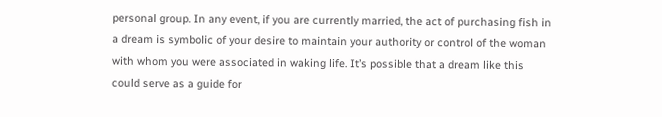personal group. In any event, if you are currently married, the act of purchasing fish in a dream is symbolic of your desire to maintain your authority or control of the woman with whom you were associated in waking life. It’s possible that a dream like this could serve as a guide for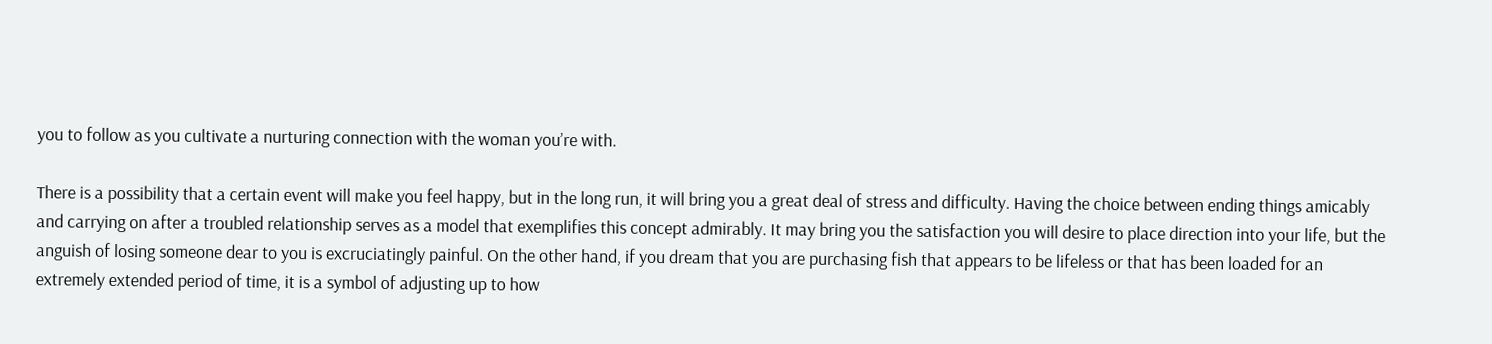you to follow as you cultivate a nurturing connection with the woman you’re with.

There is a possibility that a certain event will make you feel happy, but in the long run, it will bring you a great deal of stress and difficulty. Having the choice between ending things amicably and carrying on after a troubled relationship serves as a model that exemplifies this concept admirably. It may bring you the satisfaction you will desire to place direction into your life, but the anguish of losing someone dear to you is excruciatingly painful. On the other hand, if you dream that you are purchasing fish that appears to be lifeless or that has been loaded for an extremely extended period of time, it is a symbol of adjusting up to how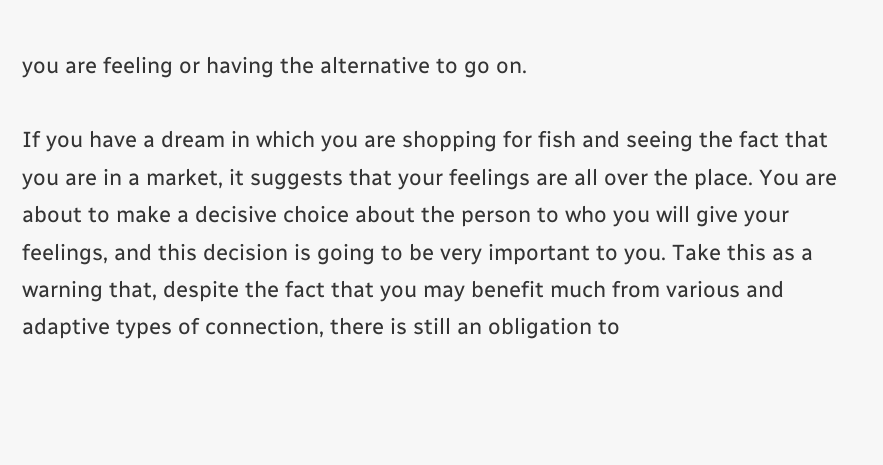you are feeling or having the alternative to go on.

If you have a dream in which you are shopping for fish and seeing the fact that you are in a market, it suggests that your feelings are all over the place. You are about to make a decisive choice about the person to who you will give your feelings, and this decision is going to be very important to you. Take this as a warning that, despite the fact that you may benefit much from various and adaptive types of connection, there is still an obligation to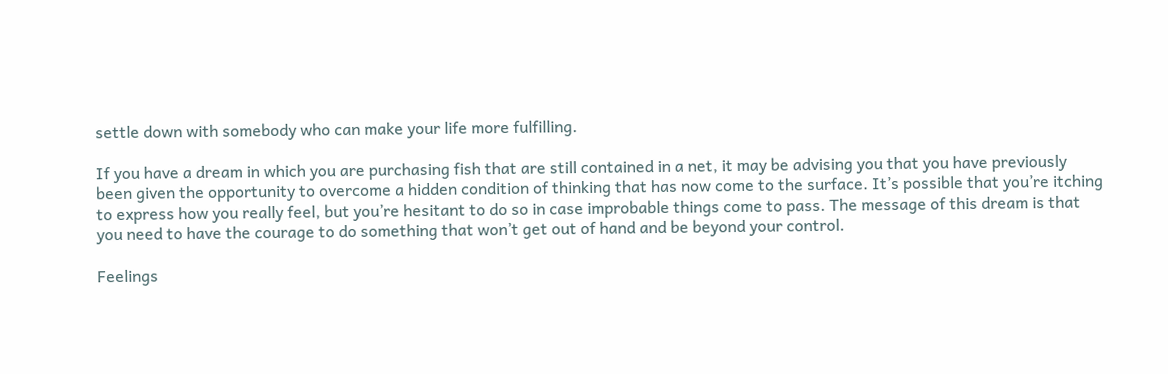settle down with somebody who can make your life more fulfilling.

If you have a dream in which you are purchasing fish that are still contained in a net, it may be advising you that you have previously been given the opportunity to overcome a hidden condition of thinking that has now come to the surface. It’s possible that you’re itching to express how you really feel, but you’re hesitant to do so in case improbable things come to pass. The message of this dream is that you need to have the courage to do something that won’t get out of hand and be beyond your control.

Feelings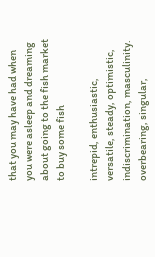that you may have had when you were asleep and dreaming about going to the fish market to buy some fish

intrepid, enthusiastic, versatile, steady, optimistic, indiscrimination, masculinity. overbearing, singular,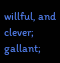willful, and clever; gallant;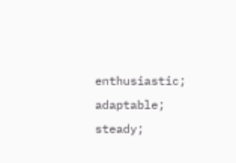enthusiastic; adaptable; steady;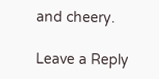and cheery.

Leave a Reply